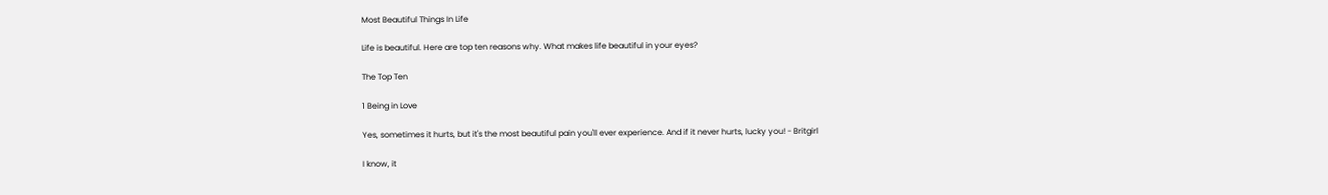Most Beautiful Things In Life

Life is beautiful. Here are top ten reasons why. What makes life beautiful in your eyes?

The Top Ten

1 Being in Love

Yes, sometimes it hurts, but it's the most beautiful pain you'll ever experience. And if it never hurts, lucky you! - Britgirl

I know, it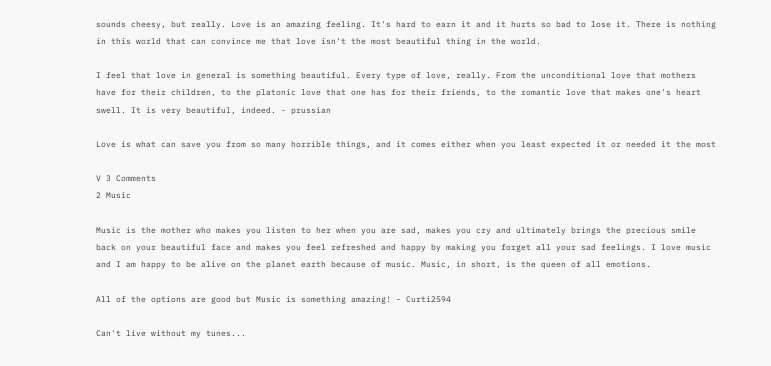sounds cheesy, but really. Love is an amazing feeling. It's hard to earn it and it hurts so bad to lose it. There is nothing in this world that can convince me that love isn't the most beautiful thing in the world.

I feel that love in general is something beautiful. Every type of love, really. From the unconditional love that mothers have for their children, to the platonic love that one has for their friends, to the romantic love that makes one's heart swell. It is very beautiful, indeed. - prussian

Love is what can save you from so many horrible things, and it comes either when you least expected it or needed it the most

V 3 Comments
2 Music

Music is the mother who makes you listen to her when you are sad, makes you cry and ultimately brings the precious smile back on your beautiful face and makes you feel refreshed and happy by making you forget all your sad feelings. I love music and I am happy to be alive on the planet earth because of music. Music, in short, is the queen of all emotions.

All of the options are good but Music is something amazing! - Curti2594

Can't live without my tunes...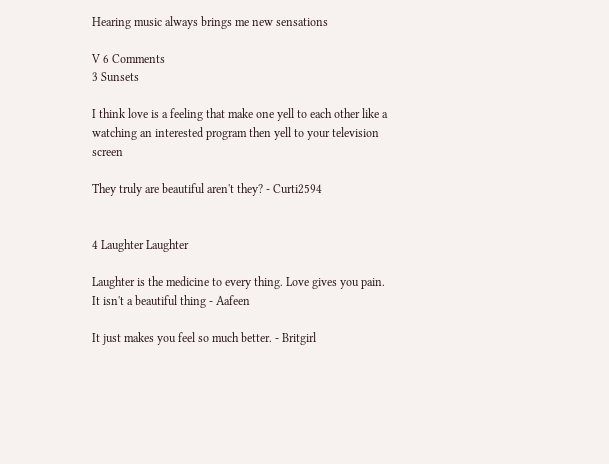Hearing music always brings me new sensations

V 6 Comments
3 Sunsets

I think love is a feeling that make one yell to each other like a watching an interested program then yell to your television screen

They truly are beautiful aren't they? - Curti2594


4 Laughter Laughter

Laughter is the medicine to every thing. Love gives you pain. It isn't a beautiful thing - Aafeen

It just makes you feel so much better. - Britgirl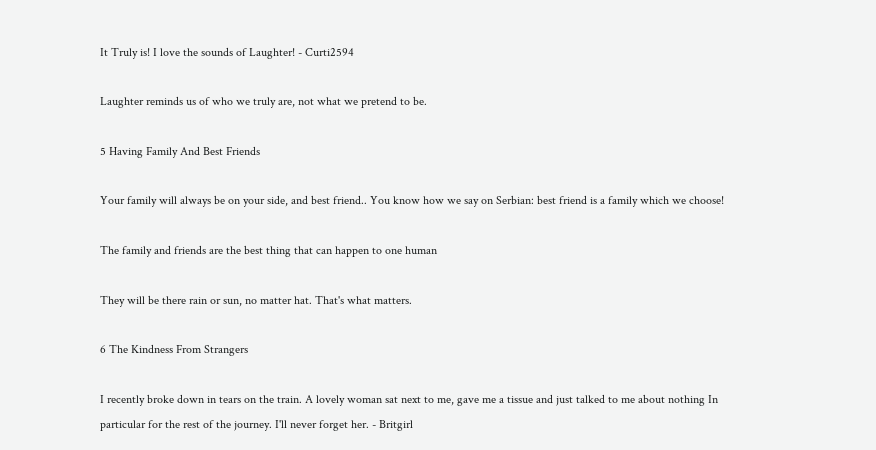It Truly is! I love the sounds of Laughter! - Curti2594

Laughter reminds us of who we truly are, not what we pretend to be.

5 Having Family And Best Friends

Your family will always be on your side, and best friend.. You know how we say on Serbian: best friend is a family which we choose!

The family and friends are the best thing that can happen to one human

They will be there rain or sun, no matter hat. That's what matters.

6 The Kindness From Strangers

I recently broke down in tears on the train. A lovely woman sat next to me, gave me a tissue and just talked to me about nothing In particular for the rest of the journey. I'll never forget her. - Britgirl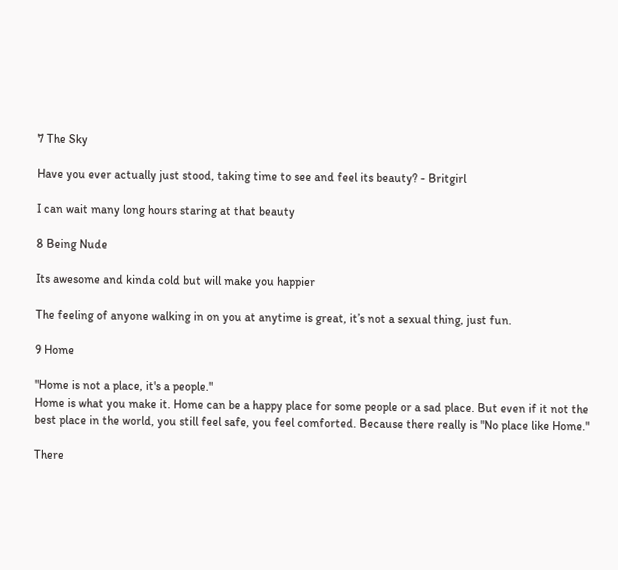7 The Sky

Have you ever actually just stood, taking time to see and feel its beauty? - Britgirl

I can wait many long hours staring at that beauty

8 Being Nude

Its awesome and kinda cold but will make you happier

The feeling of anyone walking in on you at anytime is great, it’s not a sexual thing, just fun.

9 Home

"Home is not a place, it's a people."
Home is what you make it. Home can be a happy place for some people or a sad place. But even if it not the best place in the world, you still feel safe, you feel comforted. Because there really is "No place like Home."

There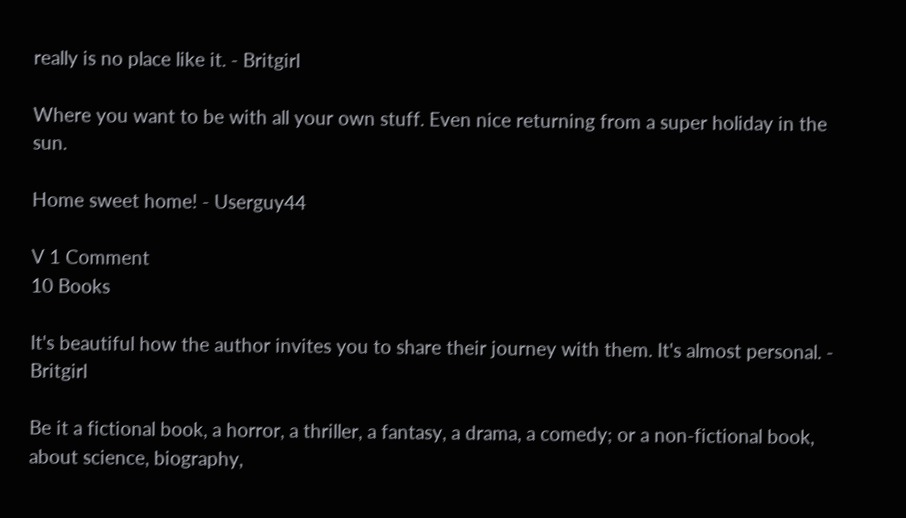really is no place like it. - Britgirl

Where you want to be with all your own stuff. Even nice returning from a super holiday in the sun.

Home sweet home! - Userguy44

V 1 Comment
10 Books

It's beautiful how the author invites you to share their journey with them. It's almost personal. - Britgirl

Be it a fictional book, a horror, a thriller, a fantasy, a drama, a comedy; or a non-fictional book, about science, biography,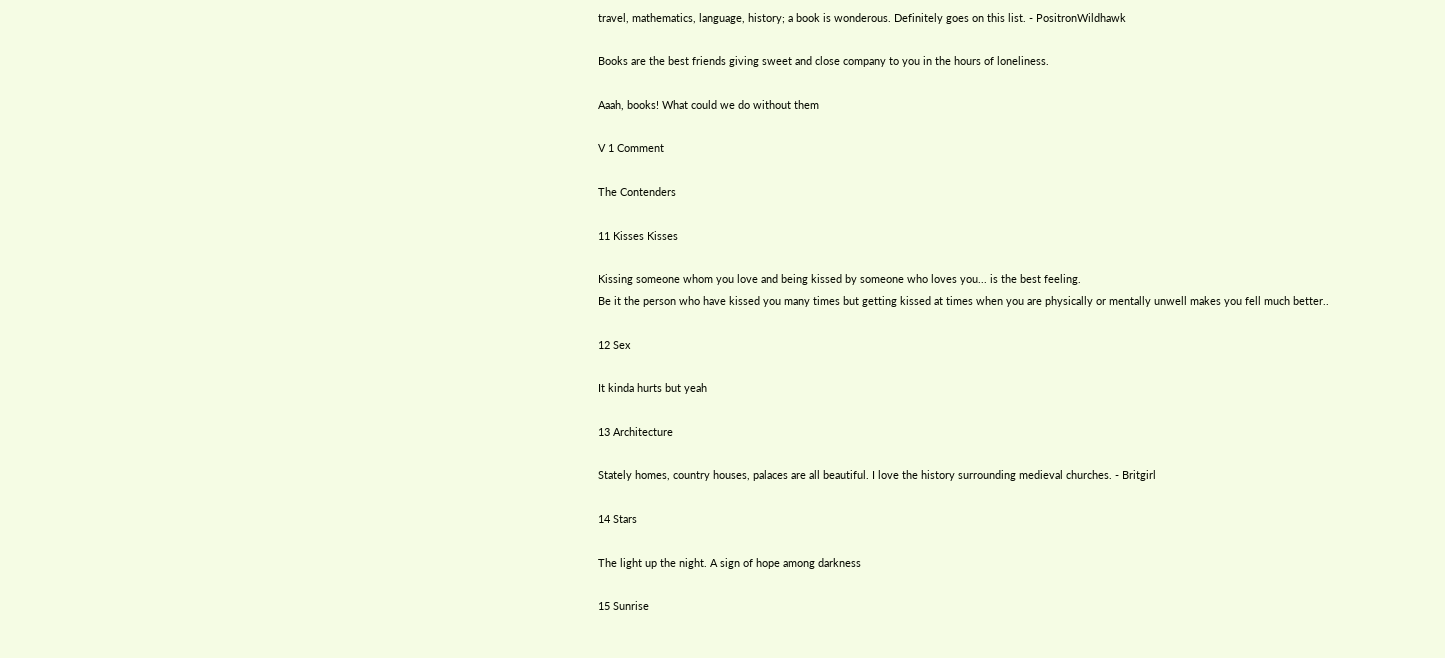travel, mathematics, language, history; a book is wonderous. Definitely goes on this list. - PositronWildhawk

Books are the best friends giving sweet and close company to you in the hours of loneliness.

Aaah, books! What could we do without them

V 1 Comment

The Contenders

11 Kisses Kisses

Kissing someone whom you love and being kissed by someone who loves you... is the best feeling.
Be it the person who have kissed you many times but getting kissed at times when you are physically or mentally unwell makes you fell much better..

12 Sex

It kinda hurts but yeah

13 Architecture

Stately homes, country houses, palaces are all beautiful. I love the history surrounding medieval churches. - Britgirl

14 Stars

The light up the night. A sign of hope among darkness

15 Sunrise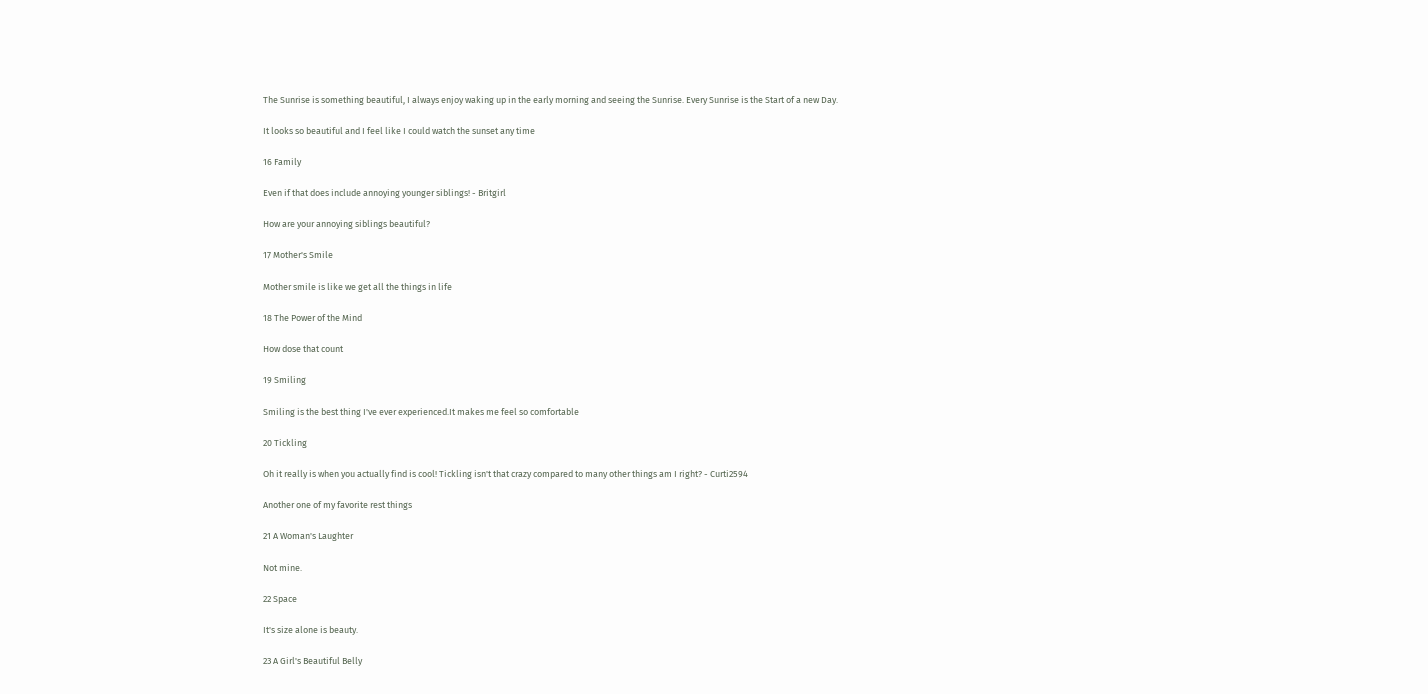The Sunrise is something beautiful, I always enjoy waking up in the early morning and seeing the Sunrise. Every Sunrise is the Start of a new Day.

It looks so beautiful and I feel like I could watch the sunset any time

16 Family

Even if that does include annoying younger siblings! - Britgirl

How are your annoying siblings beautiful?

17 Mother's Smile

Mother smile is like we get all the things in life

18 The Power of the Mind

How dose that count

19 Smiling

Smiling is the best thing I've ever experienced.It makes me feel so comfortable

20 Tickling

Oh it really is when you actually find is cool! Tickling isn't that crazy compared to many other things am I right? - Curti2594

Another one of my favorite rest things

21 A Woman's Laughter

Not mine.

22 Space

It's size alone is beauty.

23 A Girl's Beautiful Belly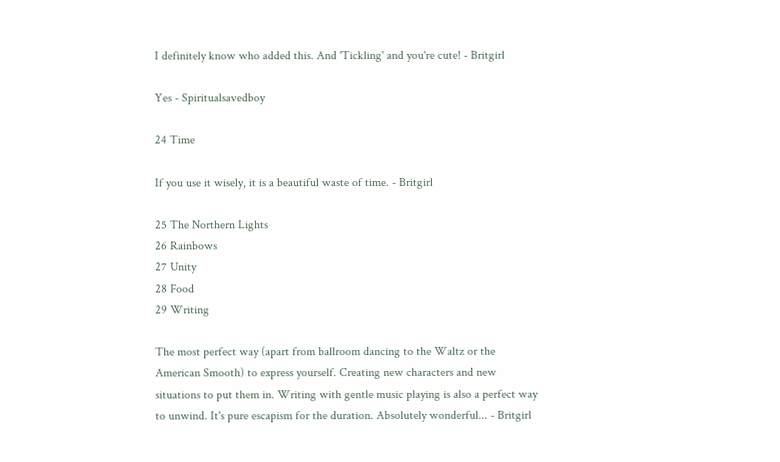I definitely know who added this. And 'Tickling' and you're cute! - Britgirl

Yes - Spiritualsavedboy

24 Time

If you use it wisely, it is a beautiful waste of time. - Britgirl

25 The Northern Lights
26 Rainbows
27 Unity
28 Food
29 Writing

The most perfect way (apart from ballroom dancing to the Waltz or the American Smooth) to express yourself. Creating new characters and new situations to put them in. Writing with gentle music playing is also a perfect way to unwind. It's pure escapism for the duration. Absolutely wonderful... - Britgirl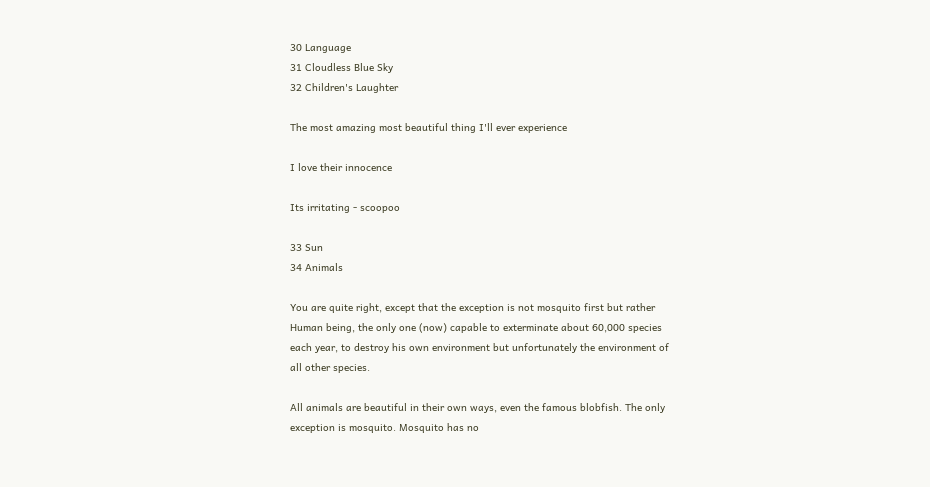30 Language
31 Cloudless Blue Sky
32 Children's Laughter

The most amazing most beautiful thing I'll ever experience

I love their innocence

Its irritating - scoopoo

33 Sun
34 Animals

You are quite right, except that the exception is not mosquito first but rather Human being, the only one (now) capable to exterminate about 60,000 species each year, to destroy his own environment but unfortunately the environment of all other species.

All animals are beautiful in their own ways, even the famous blobfish. The only exception is mosquito. Mosquito has no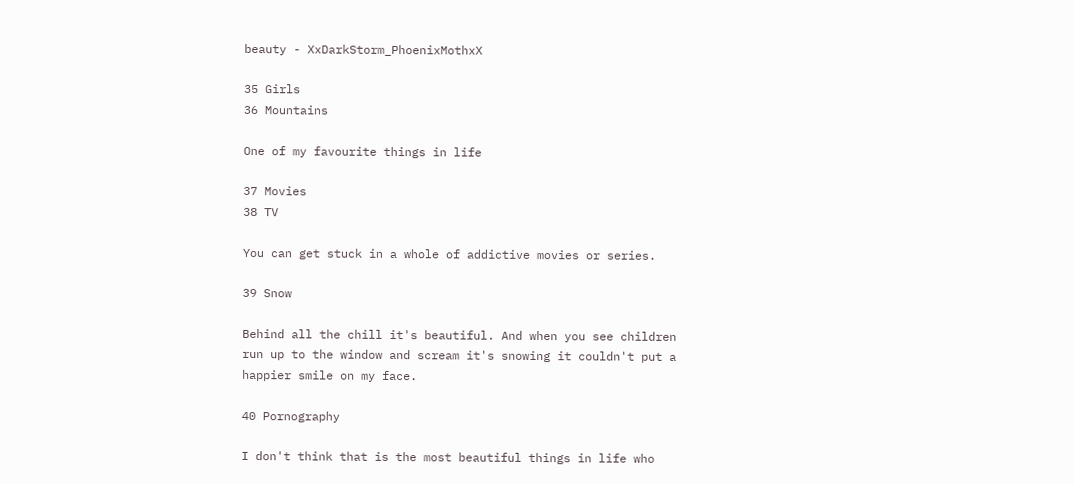beauty - XxDarkStorm_PhoenixMothxX

35 Girls
36 Mountains

One of my favourite things in life

37 Movies
38 TV

You can get stuck in a whole of addictive movies or series.

39 Snow

Behind all the chill it's beautiful. And when you see children run up to the window and scream it's snowing it couldn't put a happier smile on my face.

40 Pornography

I don't think that is the most beautiful things in life who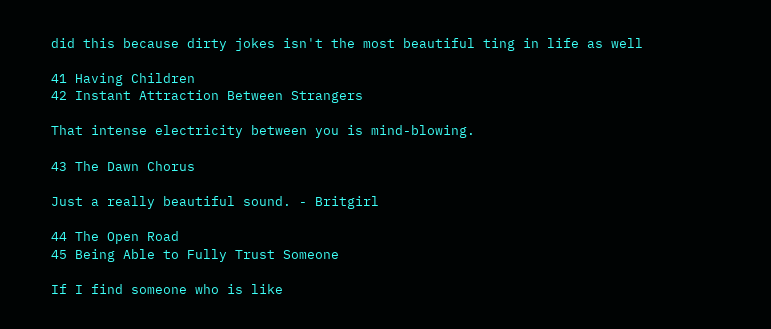did this because dirty jokes isn't the most beautiful ting in life as well

41 Having Children
42 Instant Attraction Between Strangers

That intense electricity between you is mind-blowing.

43 The Dawn Chorus

Just a really beautiful sound. - Britgirl

44 The Open Road
45 Being Able to Fully Trust Someone

If I find someone who is like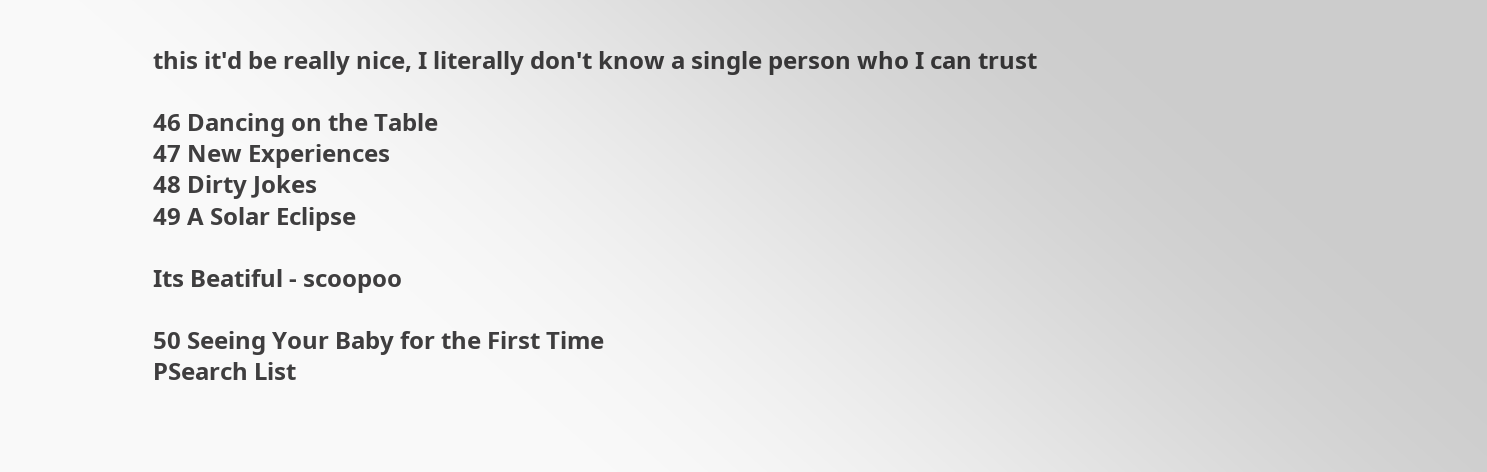this it'd be really nice, I literally don't know a single person who I can trust

46 Dancing on the Table
47 New Experiences
48 Dirty Jokes
49 A Solar Eclipse

Its Beatiful - scoopoo

50 Seeing Your Baby for the First Time
PSearch List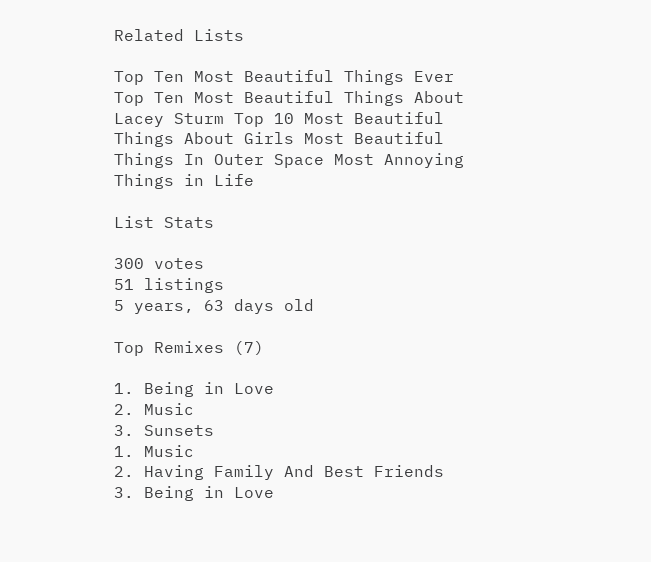Related Lists

Top Ten Most Beautiful Things Ever Top Ten Most Beautiful Things About Lacey Sturm Top 10 Most Beautiful Things About Girls Most Beautiful Things In Outer Space Most Annoying Things in Life

List Stats

300 votes
51 listings
5 years, 63 days old

Top Remixes (7)

1. Being in Love
2. Music
3. Sunsets
1. Music
2. Having Family And Best Friends
3. Being in Love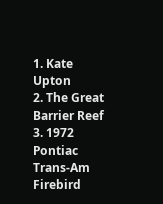1. Kate Upton
2. The Great Barrier Reef
3. 1972 Pontiac Trans-Am Firebird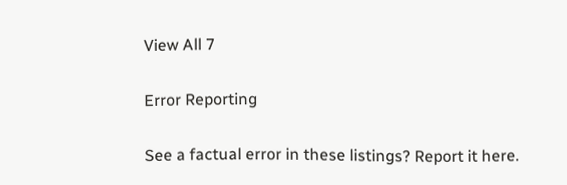View All 7

Error Reporting

See a factual error in these listings? Report it here.